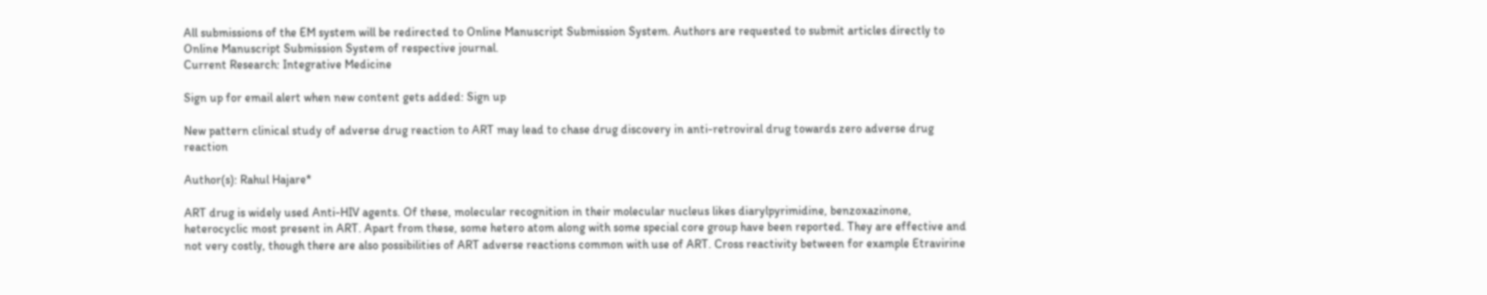All submissions of the EM system will be redirected to Online Manuscript Submission System. Authors are requested to submit articles directly to Online Manuscript Submission System of respective journal.
Current Research: Integrative Medicine

Sign up for email alert when new content gets added: Sign up

New pattern clinical study of adverse drug reaction to ART may lead to chase drug discovery in anti-retroviral drug towards zero adverse drug reaction

Author(s): Rahul Hajare*

ART drug is widely used Anti-HIV agents. Of these, molecular recognition in their molecular nucleus likes diarylpyrimidine, benzoxazinone, heterocyclic most present in ART. Apart from these, some hetero atom along with some special core group have been reported. They are effective and not very costly, though there are also possibilities of ART adverse reactions common with use of ART. Cross reactivity between for example Etravirine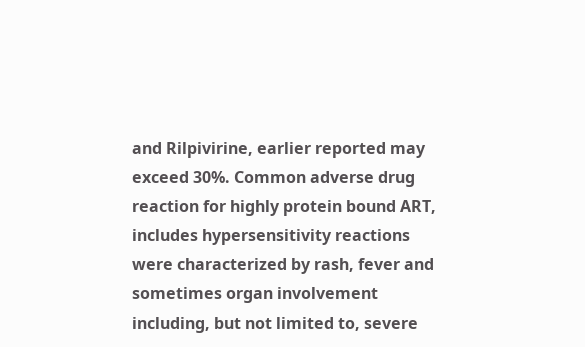and Rilpivirine, earlier reported may exceed 30%. Common adverse drug reaction for highly protein bound ART, includes hypersensitivity reactions were characterized by rash, fever and sometimes organ involvement including, but not limited to, severe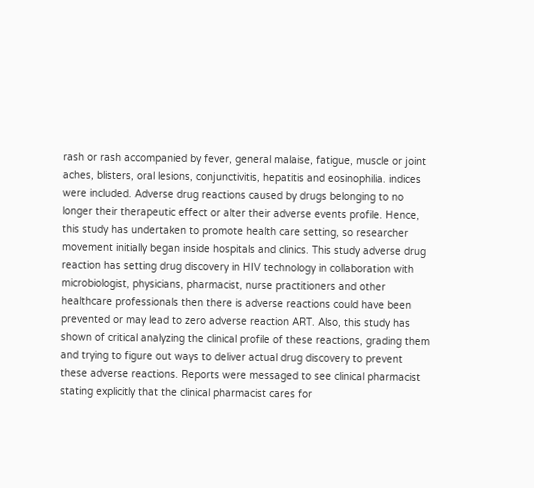rash or rash accompanied by fever, general malaise, fatigue, muscle or joint aches, blisters, oral lesions, conjunctivitis, hepatitis and eosinophilia. indices were included. Adverse drug reactions caused by drugs belonging to no longer their therapeutic effect or alter their adverse events profile. Hence, this study has undertaken to promote health care setting, so researcher movement initially began inside hospitals and clinics. This study adverse drug reaction has setting drug discovery in HIV technology in collaboration with microbiologist, physicians, pharmacist, nurse practitioners and other healthcare professionals then there is adverse reactions could have been prevented or may lead to zero adverse reaction ART. Also, this study has shown of critical analyzing the clinical profile of these reactions, grading them and trying to figure out ways to deliver actual drug discovery to prevent these adverse reactions. Reports were messaged to see clinical pharmacist stating explicitly that the clinical pharmacist cares for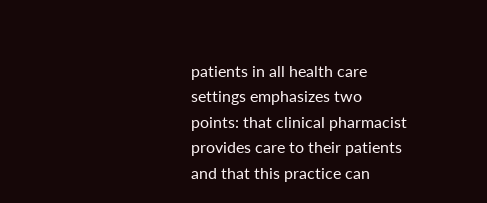patients in all health care settings emphasizes two points: that clinical pharmacist provides care to their patients and that this practice can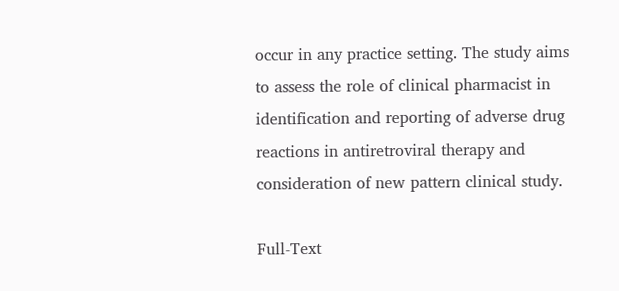occur in any practice setting. The study aims to assess the role of clinical pharmacist in identification and reporting of adverse drug reactions in antiretroviral therapy and consideration of new pattern clinical study.

Full-Text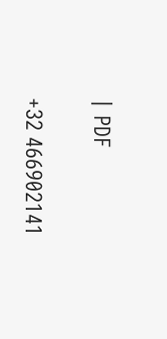| PDF

+32 466902141